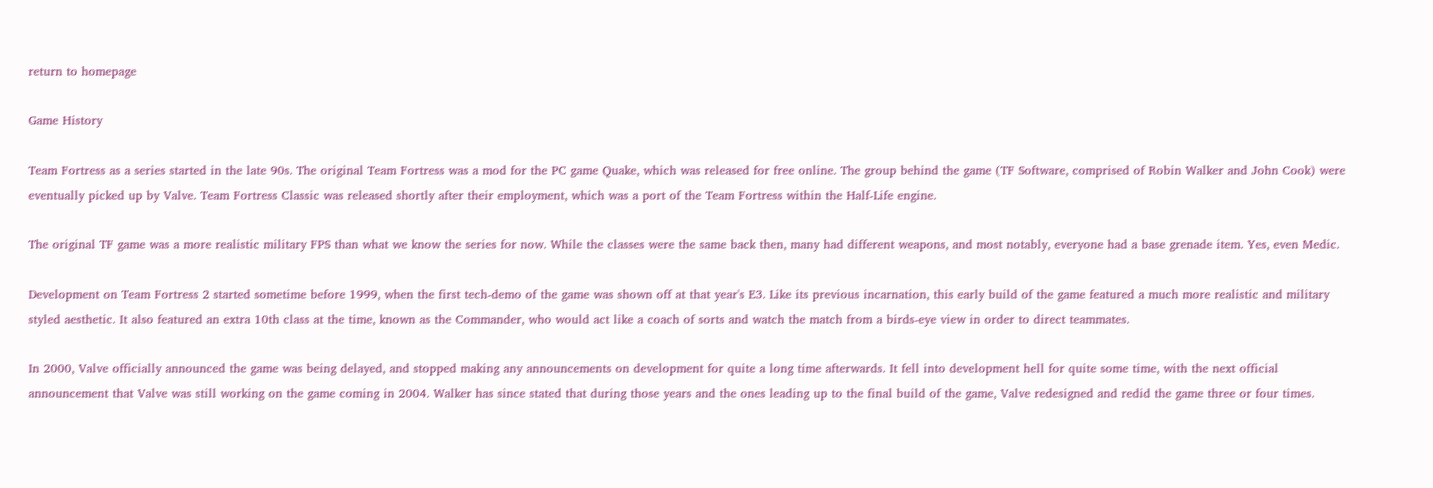return to homepage

Game History

Team Fortress as a series started in the late 90s. The original Team Fortress was a mod for the PC game Quake, which was released for free online. The group behind the game (TF Software, comprised of Robin Walker and John Cook) were eventually picked up by Valve. Team Fortress Classic was released shortly after their employment, which was a port of the Team Fortress within the Half-Life engine.

The original TF game was a more realistic military FPS than what we know the series for now. While the classes were the same back then, many had different weapons, and most notably, everyone had a base grenade item. Yes, even Medic.

Development on Team Fortress 2 started sometime before 1999, when the first tech-demo of the game was shown off at that year's E3. Like its previous incarnation, this early build of the game featured a much more realistic and military styled aesthetic. It also featured an extra 10th class at the time, known as the Commander, who would act like a coach of sorts and watch the match from a birds-eye view in order to direct teammates.

In 2000, Valve officially announced the game was being delayed, and stopped making any announcements on development for quite a long time afterwards. It fell into development hell for quite some time, with the next official announcement that Valve was still working on the game coming in 2004. Walker has since stated that during those years and the ones leading up to the final build of the game, Valve redesigned and redid the game three or four times.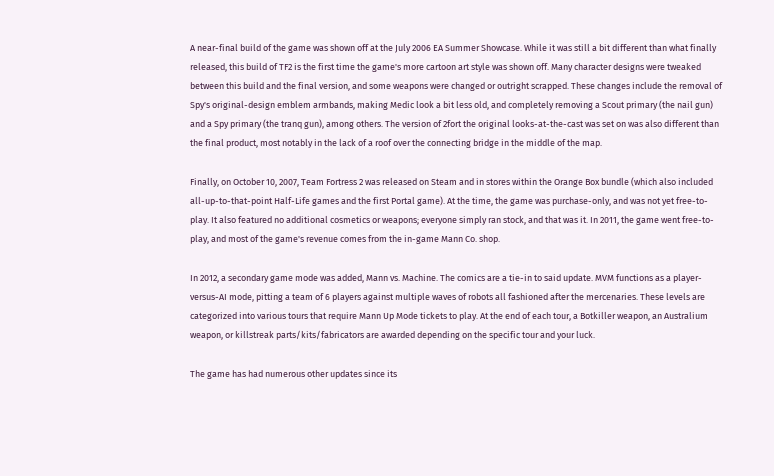A near-final build of the game was shown off at the July 2006 EA Summer Showcase. While it was still a bit different than what finally released, this build of TF2 is the first time the game's more cartoon art style was shown off. Many character designs were tweaked between this build and the final version, and some weapons were changed or outright scrapped. These changes include the removal of Spy's original-design emblem armbands, making Medic look a bit less old, and completely removing a Scout primary (the nail gun) and a Spy primary (the tranq gun), among others. The version of 2fort the original looks-at-the-cast was set on was also different than the final product, most notably in the lack of a roof over the connecting bridge in the middle of the map.

Finally, on October 10, 2007, Team Fortress 2 was released on Steam and in stores within the Orange Box bundle (which also included all-up-to-that-point Half-Life games and the first Portal game). At the time, the game was purchase-only, and was not yet free-to-play. It also featured no additional cosmetics or weapons; everyone simply ran stock, and that was it. In 2011, the game went free-to-play, and most of the game's revenue comes from the in-game Mann Co. shop.

In 2012, a secondary game mode was added, Mann vs. Machine. The comics are a tie-in to said update. MVM functions as a player-versus-AI mode, pitting a team of 6 players against multiple waves of robots all fashioned after the mercenaries. These levels are categorized into various tours that require Mann Up Mode tickets to play. At the end of each tour, a Botkiller weapon, an Australium weapon, or killstreak parts/kits/fabricators are awarded depending on the specific tour and your luck.

The game has had numerous other updates since its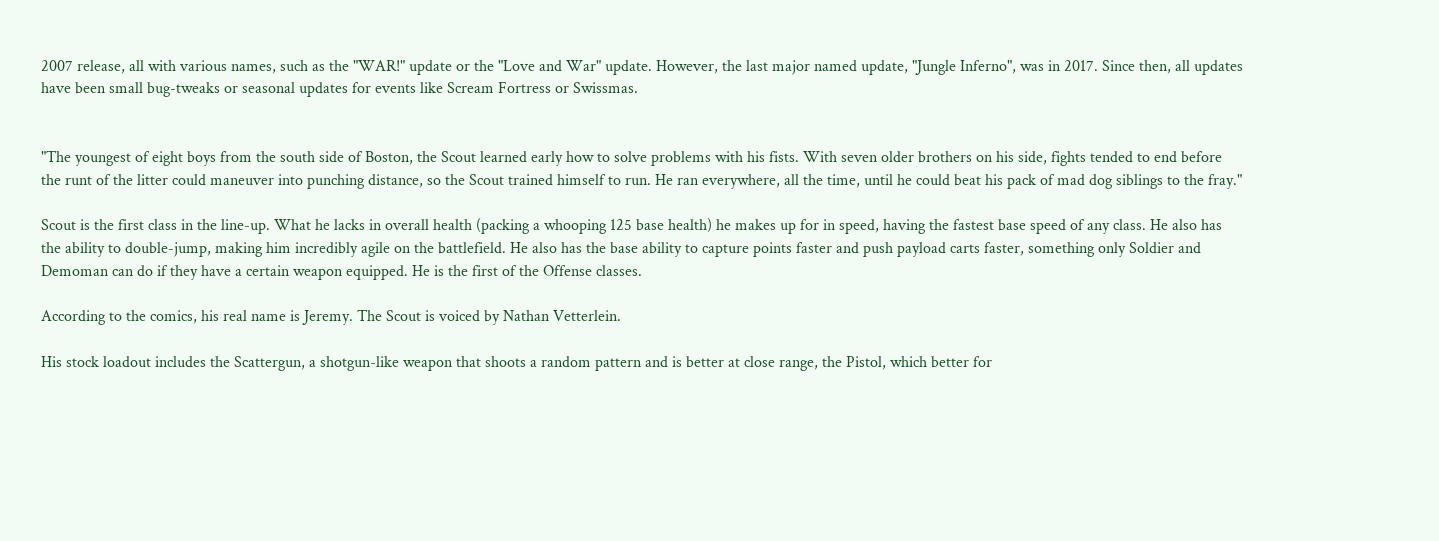2007 release, all with various names, such as the "WAR!" update or the "Love and War" update. However, the last major named update, "Jungle Inferno", was in 2017. Since then, all updates have been small bug-tweaks or seasonal updates for events like Scream Fortress or Swissmas.


"The youngest of eight boys from the south side of Boston, the Scout learned early how to solve problems with his fists. With seven older brothers on his side, fights tended to end before the runt of the litter could maneuver into punching distance, so the Scout trained himself to run. He ran everywhere, all the time, until he could beat his pack of mad dog siblings to the fray."

Scout is the first class in the line-up. What he lacks in overall health (packing a whooping 125 base health) he makes up for in speed, having the fastest base speed of any class. He also has the ability to double-jump, making him incredibly agile on the battlefield. He also has the base ability to capture points faster and push payload carts faster, something only Soldier and Demoman can do if they have a certain weapon equipped. He is the first of the Offense classes.

According to the comics, his real name is Jeremy. The Scout is voiced by Nathan Vetterlein.

His stock loadout includes the Scattergun, a shotgun-like weapon that shoots a random pattern and is better at close range, the Pistol, which better for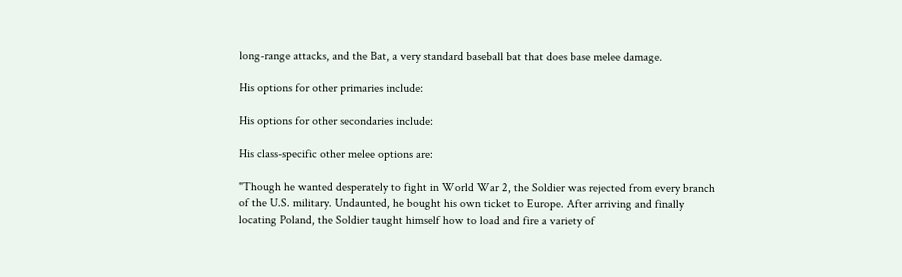long-range attacks, and the Bat, a very standard baseball bat that does base melee damage.

His options for other primaries include:

His options for other secondaries include:

His class-specific other melee options are:

"Though he wanted desperately to fight in World War 2, the Soldier was rejected from every branch of the U.S. military. Undaunted, he bought his own ticket to Europe. After arriving and finally locating Poland, the Soldier taught himself how to load and fire a variety of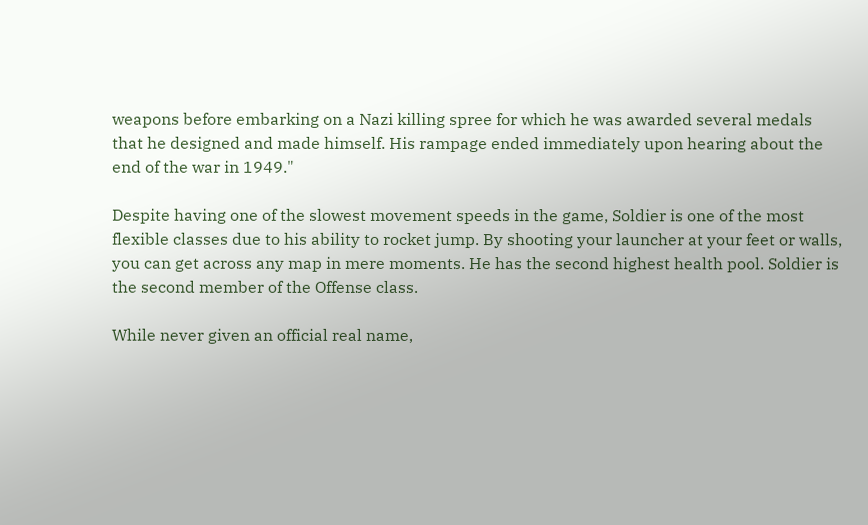weapons before embarking on a Nazi killing spree for which he was awarded several medals that he designed and made himself. His rampage ended immediately upon hearing about the end of the war in 1949."

Despite having one of the slowest movement speeds in the game, Soldier is one of the most flexible classes due to his ability to rocket jump. By shooting your launcher at your feet or walls, you can get across any map in mere moments. He has the second highest health pool. Soldier is the second member of the Offense class.

While never given an official real name,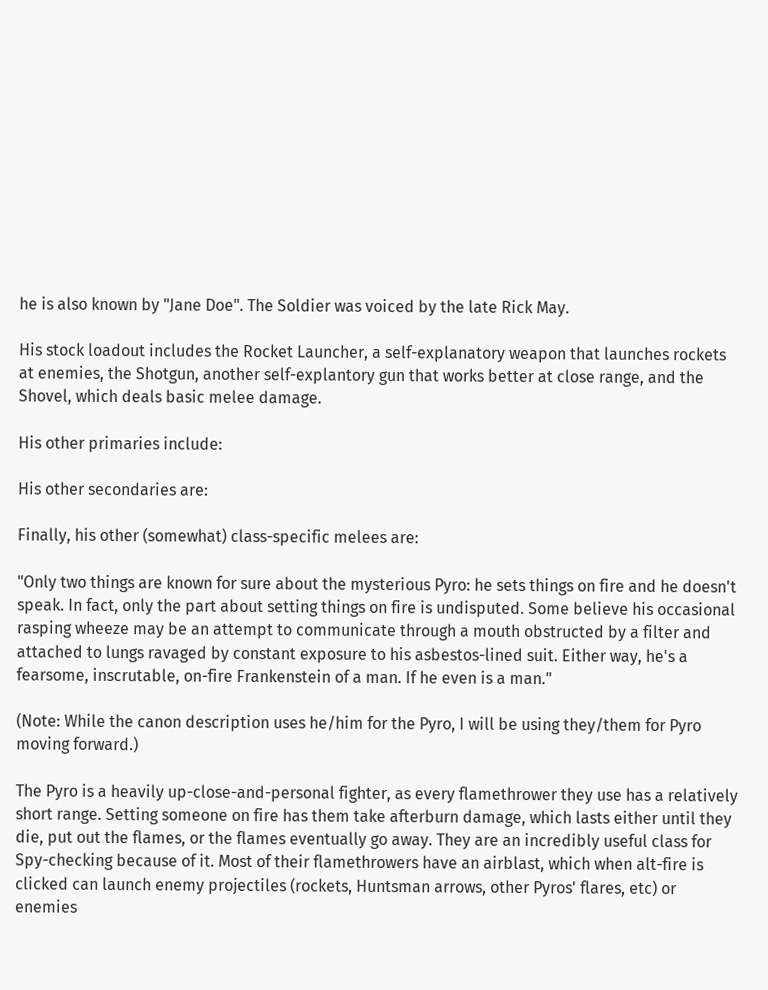he is also known by "Jane Doe". The Soldier was voiced by the late Rick May.

His stock loadout includes the Rocket Launcher, a self-explanatory weapon that launches rockets at enemies, the Shotgun, another self-explantory gun that works better at close range, and the Shovel, which deals basic melee damage.

His other primaries include:

His other secondaries are:

Finally, his other (somewhat) class-specific melees are:

"Only two things are known for sure about the mysterious Pyro: he sets things on fire and he doesn't speak. In fact, only the part about setting things on fire is undisputed. Some believe his occasional rasping wheeze may be an attempt to communicate through a mouth obstructed by a filter and attached to lungs ravaged by constant exposure to his asbestos-lined suit. Either way, he's a fearsome, inscrutable, on-fire Frankenstein of a man. If he even is a man."

(Note: While the canon description uses he/him for the Pyro, I will be using they/them for Pyro moving forward.)

The Pyro is a heavily up-close-and-personal fighter, as every flamethrower they use has a relatively short range. Setting someone on fire has them take afterburn damage, which lasts either until they die, put out the flames, or the flames eventually go away. They are an incredibly useful class for Spy-checking because of it. Most of their flamethrowers have an airblast, which when alt-fire is clicked can launch enemy projectiles (rockets, Huntsman arrows, other Pyros' flares, etc) or enemies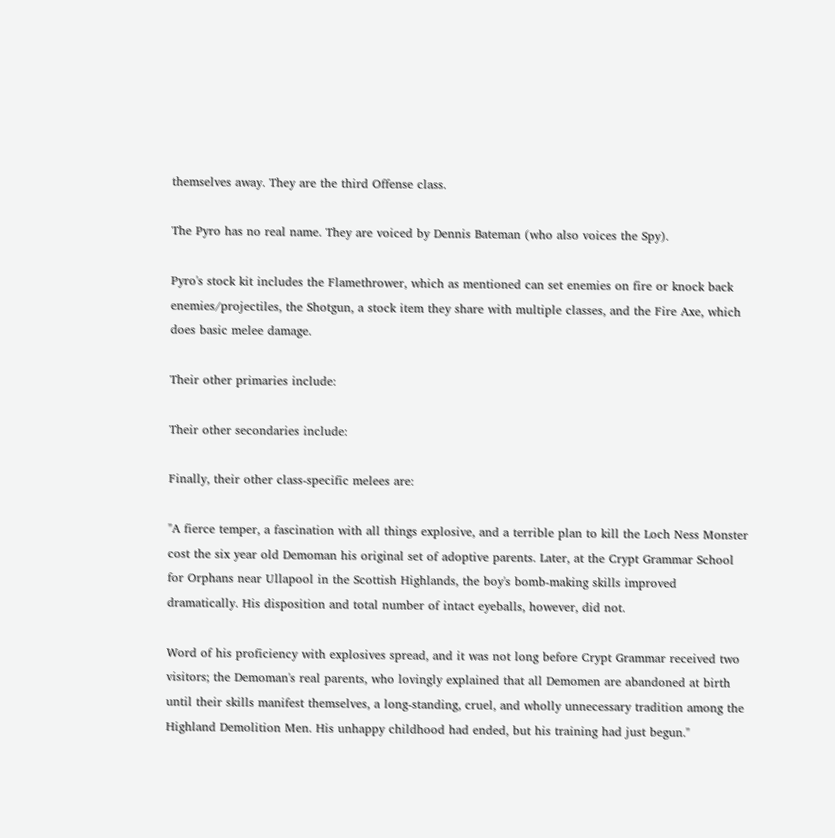themselves away. They are the third Offense class.

The Pyro has no real name. They are voiced by Dennis Bateman (who also voices the Spy).

Pyro's stock kit includes the Flamethrower, which as mentioned can set enemies on fire or knock back enemies/projectiles, the Shotgun, a stock item they share with multiple classes, and the Fire Axe, which does basic melee damage.

Their other primaries include:

Their other secondaries include:

Finally, their other class-specific melees are:

"A fierce temper, a fascination with all things explosive, and a terrible plan to kill the Loch Ness Monster cost the six year old Demoman his original set of adoptive parents. Later, at the Crypt Grammar School for Orphans near Ullapool in the Scottish Highlands, the boy's bomb-making skills improved dramatically. His disposition and total number of intact eyeballs, however, did not.

Word of his proficiency with explosives spread, and it was not long before Crypt Grammar received two visitors; the Demoman's real parents, who lovingly explained that all Demomen are abandoned at birth until their skills manifest themselves, a long-standing, cruel, and wholly unnecessary tradition among the Highland Demolition Men. His unhappy childhood had ended, but his training had just begun."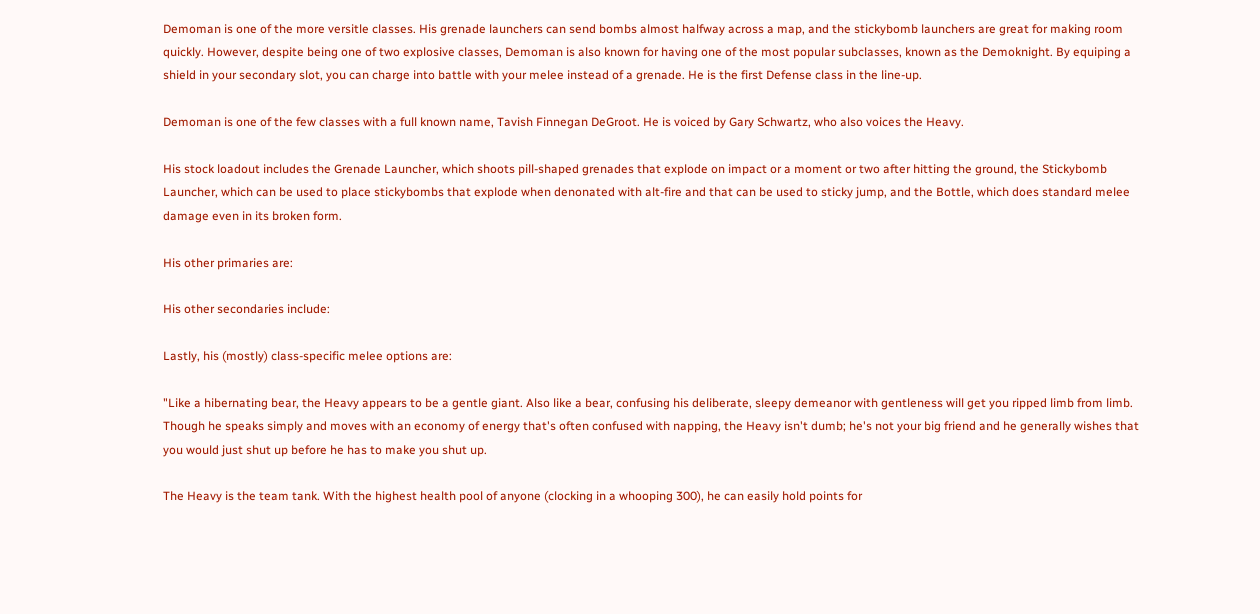Demoman is one of the more versitle classes. His grenade launchers can send bombs almost halfway across a map, and the stickybomb launchers are great for making room quickly. However, despite being one of two explosive classes, Demoman is also known for having one of the most popular subclasses, known as the Demoknight. By equiping a shield in your secondary slot, you can charge into battle with your melee instead of a grenade. He is the first Defense class in the line-up.

Demoman is one of the few classes with a full known name, Tavish Finnegan DeGroot. He is voiced by Gary Schwartz, who also voices the Heavy.

His stock loadout includes the Grenade Launcher, which shoots pill-shaped grenades that explode on impact or a moment or two after hitting the ground, the Stickybomb Launcher, which can be used to place stickybombs that explode when denonated with alt-fire and that can be used to sticky jump, and the Bottle, which does standard melee damage even in its broken form.

His other primaries are:

His other secondaries include:

Lastly, his (mostly) class-specific melee options are:

"Like a hibernating bear, the Heavy appears to be a gentle giant. Also like a bear, confusing his deliberate, sleepy demeanor with gentleness will get you ripped limb from limb. Though he speaks simply and moves with an economy of energy that's often confused with napping, the Heavy isn't dumb; he's not your big friend and he generally wishes that you would just shut up before he has to make you shut up.

The Heavy is the team tank. With the highest health pool of anyone (clocking in a whooping 300), he can easily hold points for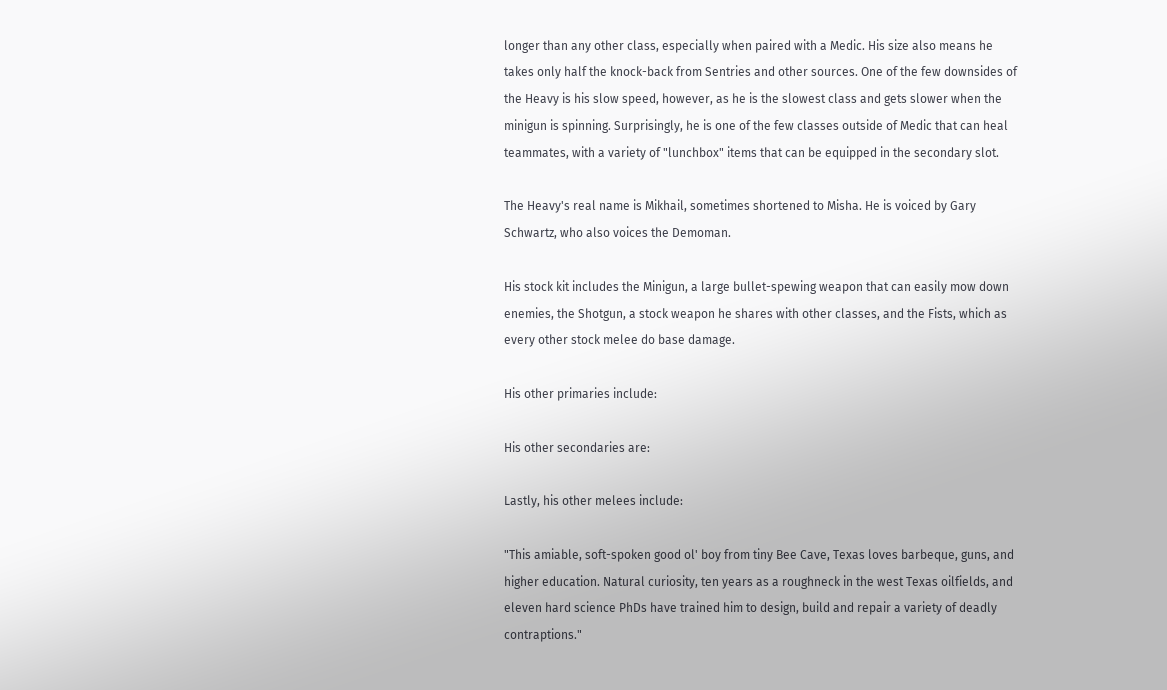longer than any other class, especially when paired with a Medic. His size also means he takes only half the knock-back from Sentries and other sources. One of the few downsides of the Heavy is his slow speed, however, as he is the slowest class and gets slower when the minigun is spinning. Surprisingly, he is one of the few classes outside of Medic that can heal teammates, with a variety of "lunchbox" items that can be equipped in the secondary slot.

The Heavy's real name is Mikhail, sometimes shortened to Misha. He is voiced by Gary Schwartz, who also voices the Demoman.

His stock kit includes the Minigun, a large bullet-spewing weapon that can easily mow down enemies, the Shotgun, a stock weapon he shares with other classes, and the Fists, which as every other stock melee do base damage.

His other primaries include:

His other secondaries are:

Lastly, his other melees include:

"This amiable, soft-spoken good ol' boy from tiny Bee Cave, Texas loves barbeque, guns, and higher education. Natural curiosity, ten years as a roughneck in the west Texas oilfields, and eleven hard science PhDs have trained him to design, build and repair a variety of deadly contraptions."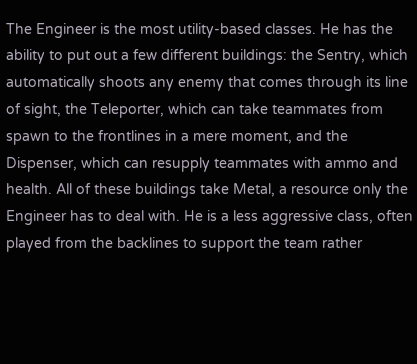The Engineer is the most utility-based classes. He has the ability to put out a few different buildings: the Sentry, which automatically shoots any enemy that comes through its line of sight, the Teleporter, which can take teammates from spawn to the frontlines in a mere moment, and the Dispenser, which can resupply teammates with ammo and health. All of these buildings take Metal, a resource only the Engineer has to deal with. He is a less aggressive class, often played from the backlines to support the team rather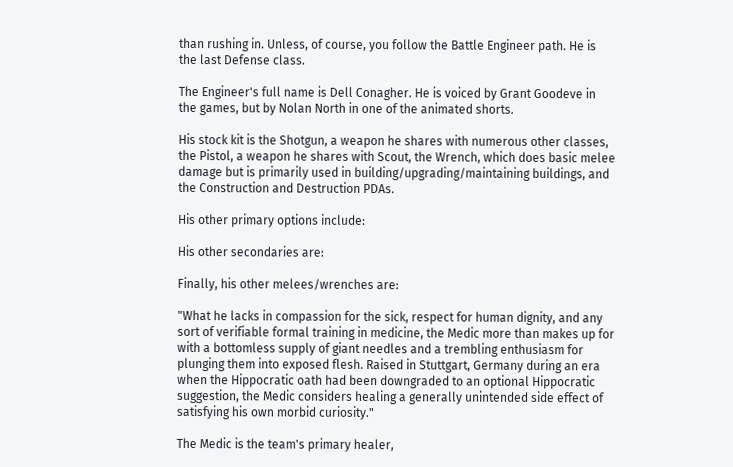than rushing in. Unless, of course, you follow the Battle Engineer path. He is the last Defense class.

The Engineer's full name is Dell Conagher. He is voiced by Grant Goodeve in the games, but by Nolan North in one of the animated shorts.

His stock kit is the Shotgun, a weapon he shares with numerous other classes, the Pistol, a weapon he shares with Scout, the Wrench, which does basic melee damage but is primarily used in building/upgrading/maintaining buildings, and the Construction and Destruction PDAs.

His other primary options include:

His other secondaries are:

Finally, his other melees/wrenches are:

"What he lacks in compassion for the sick, respect for human dignity, and any sort of verifiable formal training in medicine, the Medic more than makes up for with a bottomless supply of giant needles and a trembling enthusiasm for plunging them into exposed flesh. Raised in Stuttgart, Germany during an era when the Hippocratic oath had been downgraded to an optional Hippocratic suggestion, the Medic considers healing a generally unintended side effect of satisfying his own morbid curiosity."

The Medic is the team's primary healer,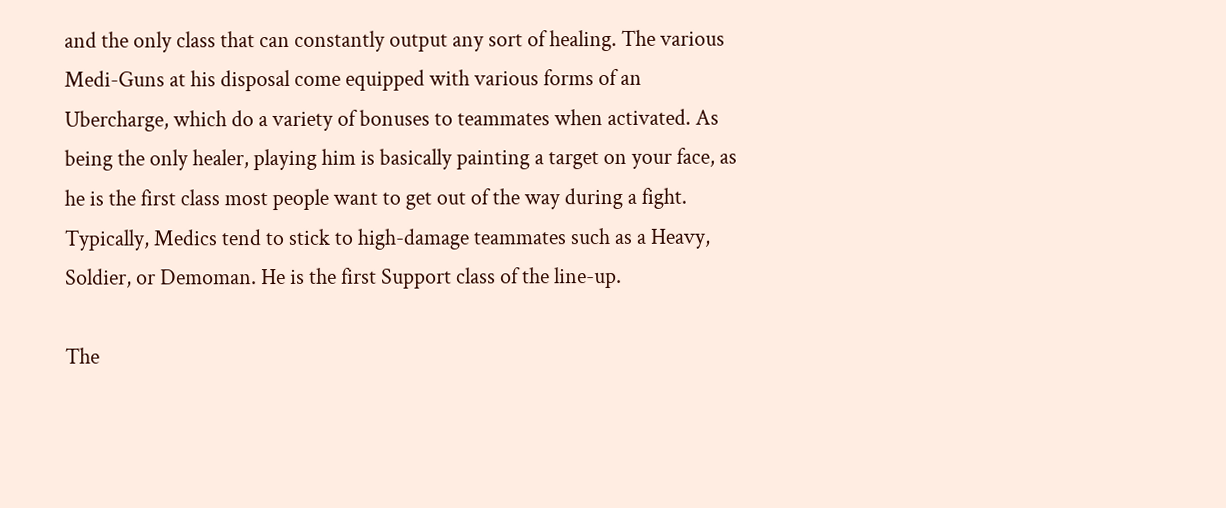and the only class that can constantly output any sort of healing. The various Medi-Guns at his disposal come equipped with various forms of an Ubercharge, which do a variety of bonuses to teammates when activated. As being the only healer, playing him is basically painting a target on your face, as he is the first class most people want to get out of the way during a fight. Typically, Medics tend to stick to high-damage teammates such as a Heavy, Soldier, or Demoman. He is the first Support class of the line-up.

The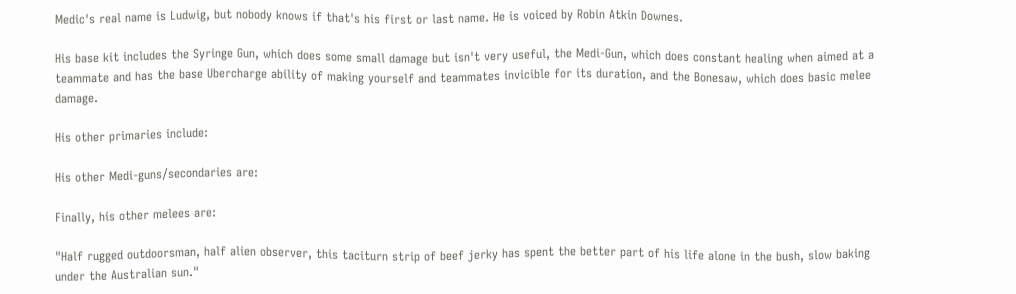Medic's real name is Ludwig, but nobody knows if that's his first or last name. He is voiced by Robin Atkin Downes.

His base kit includes the Syringe Gun, which does some small damage but isn't very useful, the Medi-Gun, which does constant healing when aimed at a teammate and has the base Ubercharge ability of making yourself and teammates invicible for its duration, and the Bonesaw, which does basic melee damage.

His other primaries include:

His other Medi-guns/secondaries are:

Finally, his other melees are:

"Half rugged outdoorsman, half alien observer, this taciturn strip of beef jerky has spent the better part of his life alone in the bush, slow baking under the Australian sun."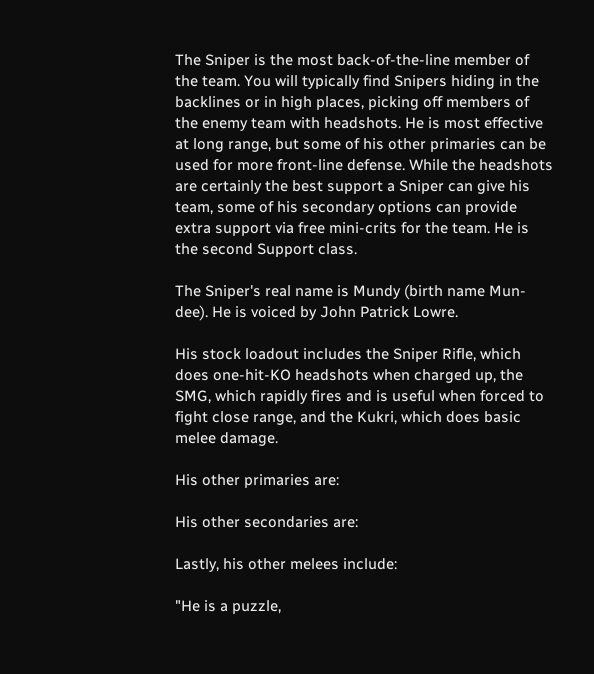The Sniper is the most back-of-the-line member of the team. You will typically find Snipers hiding in the backlines or in high places, picking off members of the enemy team with headshots. He is most effective at long range, but some of his other primaries can be used for more front-line defense. While the headshots are certainly the best support a Sniper can give his team, some of his secondary options can provide extra support via free mini-crits for the team. He is the second Support class.

The Sniper's real name is Mundy (birth name Mun-dee). He is voiced by John Patrick Lowre.

His stock loadout includes the Sniper Rifle, which does one-hit-KO headshots when charged up, the SMG, which rapidly fires and is useful when forced to fight close range, and the Kukri, which does basic melee damage.

His other primaries are:

His other secondaries are:

Lastly, his other melees include:

"He is a puzzle,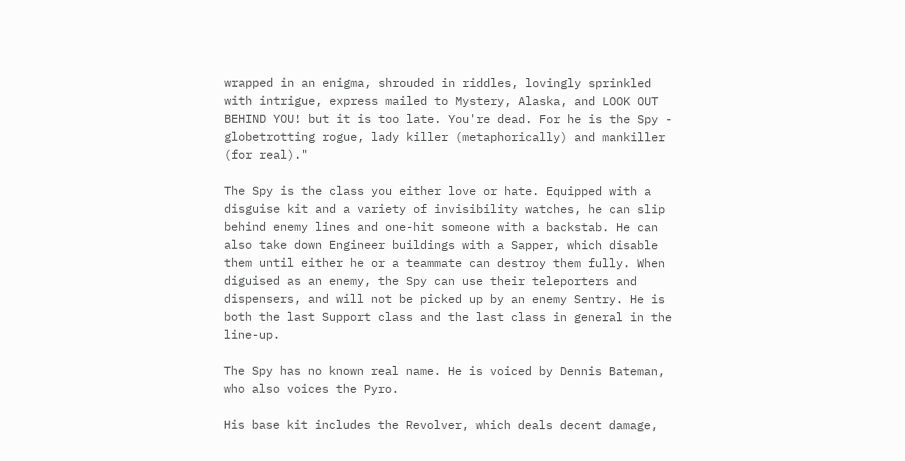wrapped in an enigma, shrouded in riddles, lovingly sprinkled with intrigue, express mailed to Mystery, Alaska, and LOOK OUT BEHIND YOU! but it is too late. You're dead. For he is the Spy - globetrotting rogue, lady killer (metaphorically) and mankiller (for real)."

The Spy is the class you either love or hate. Equipped with a disguise kit and a variety of invisibility watches, he can slip behind enemy lines and one-hit someone with a backstab. He can also take down Engineer buildings with a Sapper, which disable them until either he or a teammate can destroy them fully. When diguised as an enemy, the Spy can use their teleporters and dispensers, and will not be picked up by an enemy Sentry. He is both the last Support class and the last class in general in the line-up.

The Spy has no known real name. He is voiced by Dennis Bateman, who also voices the Pyro.

His base kit includes the Revolver, which deals decent damage,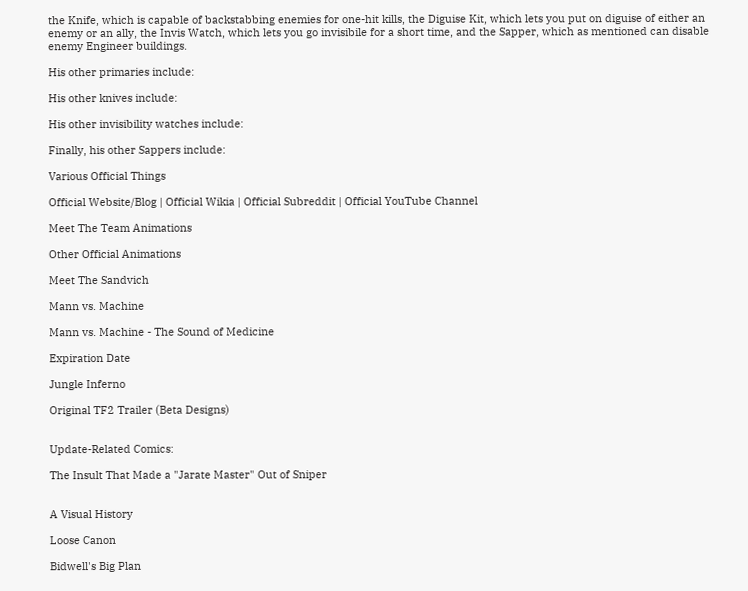the Knife, which is capable of backstabbing enemies for one-hit kills, the Diguise Kit, which lets you put on diguise of either an enemy or an ally, the Invis Watch, which lets you go invisibile for a short time, and the Sapper, which as mentioned can disable enemy Engineer buildings.

His other primaries include:

His other knives include:

His other invisibility watches include:

Finally, his other Sappers include:

Various Official Things

Official Website/Blog | Official Wikia | Official Subreddit | Official YouTube Channel

Meet The Team Animations

Other Official Animations

Meet The Sandvich

Mann vs. Machine

Mann vs. Machine - The Sound of Medicine

Expiration Date

Jungle Inferno

Original TF2 Trailer (Beta Designs)


Update-Related Comics:

The Insult That Made a "Jarate Master" Out of Sniper


A Visual History

Loose Canon

Bidwell's Big Plan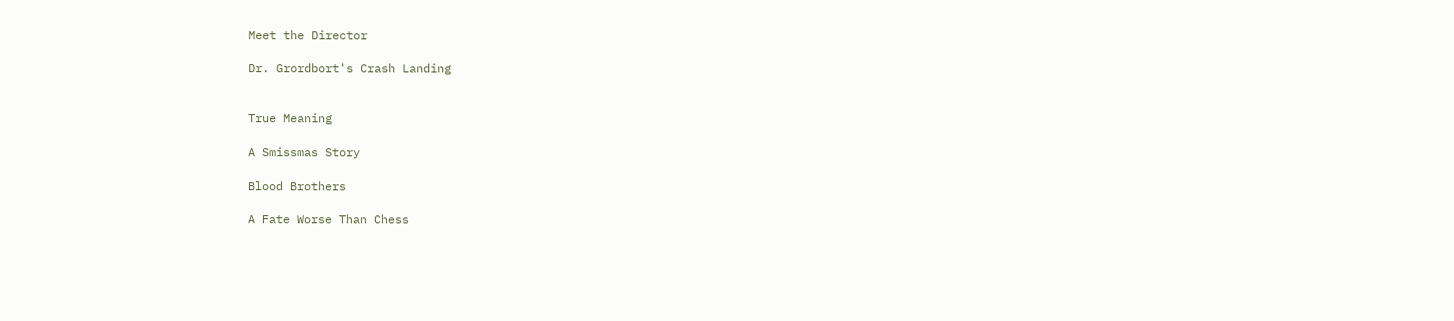Meet the Director

Dr. Grordbort's Crash Landing


True Meaning

A Smissmas Story

Blood Brothers

A Fate Worse Than Chess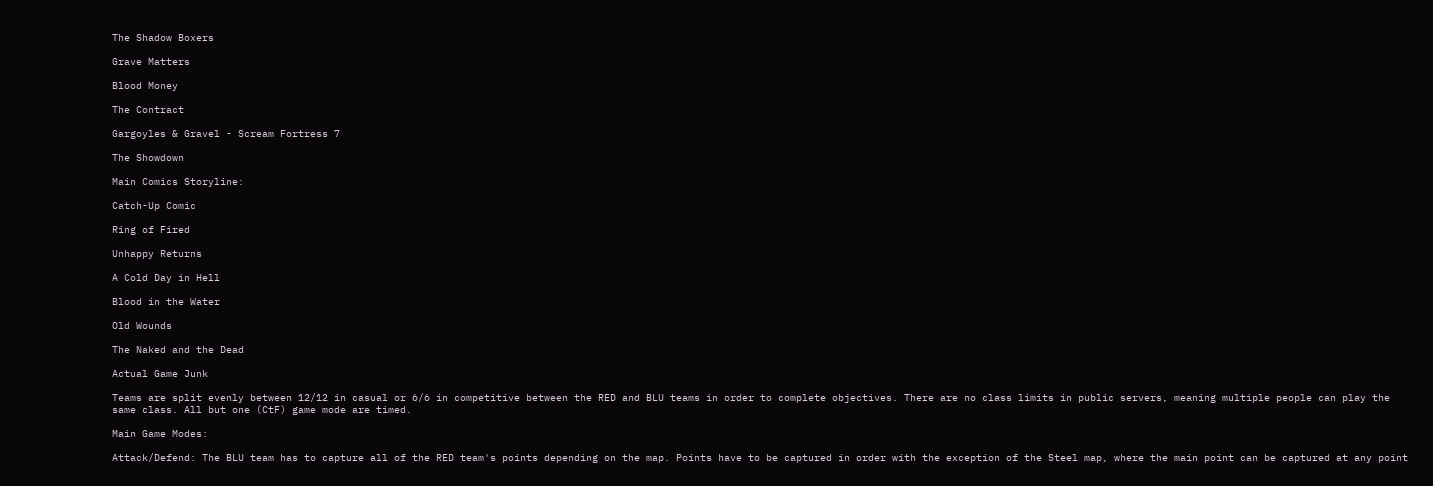The Shadow Boxers

Grave Matters

Blood Money

The Contract

Gargoyles & Gravel - Scream Fortress 7

The Showdown

Main Comics Storyline:

Catch-Up Comic

Ring of Fired

Unhappy Returns

A Cold Day in Hell

Blood in the Water

Old Wounds

The Naked and the Dead

Actual Game Junk

Teams are split evenly between 12/12 in casual or 6/6 in competitive between the RED and BLU teams in order to complete objectives. There are no class limits in public servers, meaning multiple people can play the same class. All but one (CtF) game mode are timed.

Main Game Modes:

Attack/Defend: The BLU team has to capture all of the RED team's points depending on the map. Points have to be captured in order with the exception of the Steel map, where the main point can be captured at any point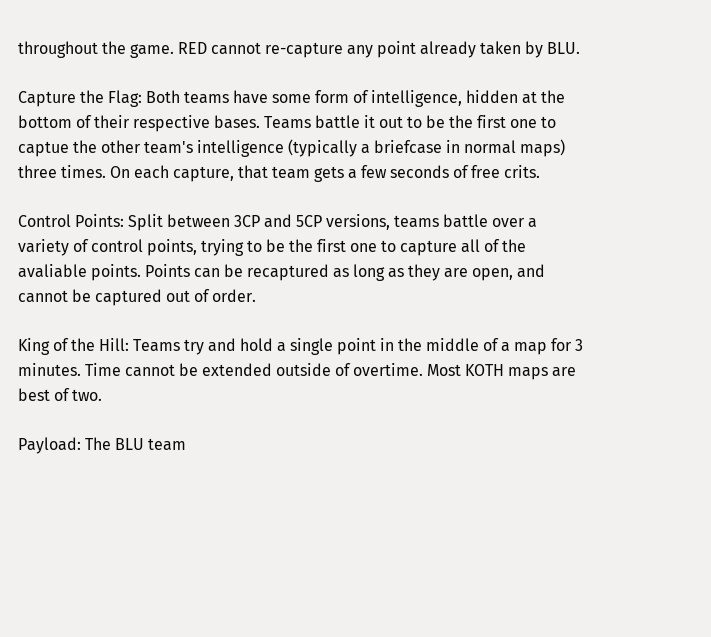throughout the game. RED cannot re-capture any point already taken by BLU.

Capture the Flag: Both teams have some form of intelligence, hidden at the bottom of their respective bases. Teams battle it out to be the first one to captue the other team's intelligence (typically a briefcase in normal maps) three times. On each capture, that team gets a few seconds of free crits.

Control Points: Split between 3CP and 5CP versions, teams battle over a variety of control points, trying to be the first one to capture all of the avaliable points. Points can be recaptured as long as they are open, and cannot be captured out of order.

King of the Hill: Teams try and hold a single point in the middle of a map for 3 minutes. Time cannot be extended outside of overtime. Most KOTH maps are best of two.

Payload: The BLU team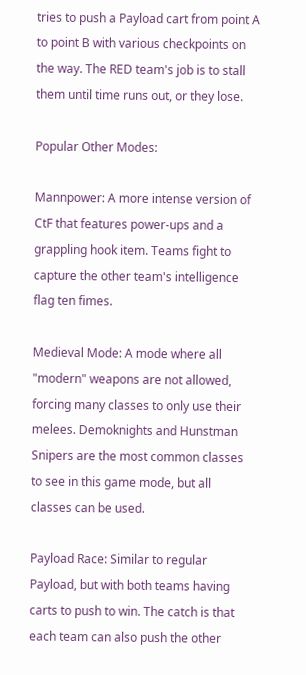tries to push a Payload cart from point A to point B with various checkpoints on the way. The RED team's job is to stall them until time runs out, or they lose.

Popular Other Modes:

Mannpower: A more intense version of CtF that features power-ups and a grappling hook item. Teams fight to capture the other team's intelligence flag ten fimes.

Medieval Mode: A mode where all "modern" weapons are not allowed, forcing many classes to only use their melees. Demoknights and Hunstman Snipers are the most common classes to see in this game mode, but all classes can be used.

Payload Race: Similar to regular Payload, but with both teams having carts to push to win. The catch is that each team can also push the other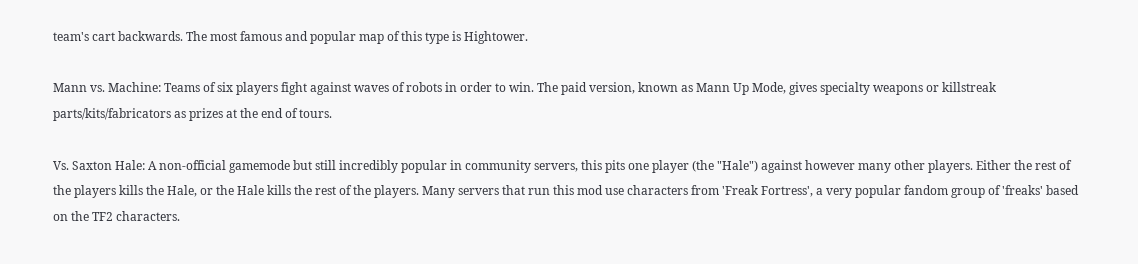team's cart backwards. The most famous and popular map of this type is Hightower.

Mann vs. Machine: Teams of six players fight against waves of robots in order to win. The paid version, known as Mann Up Mode, gives specialty weapons or killstreak parts/kits/fabricators as prizes at the end of tours.

Vs. Saxton Hale: A non-official gamemode but still incredibly popular in community servers, this pits one player (the "Hale") against however many other players. Either the rest of the players kills the Hale, or the Hale kills the rest of the players. Many servers that run this mod use characters from 'Freak Fortress', a very popular fandom group of 'freaks' based on the TF2 characters.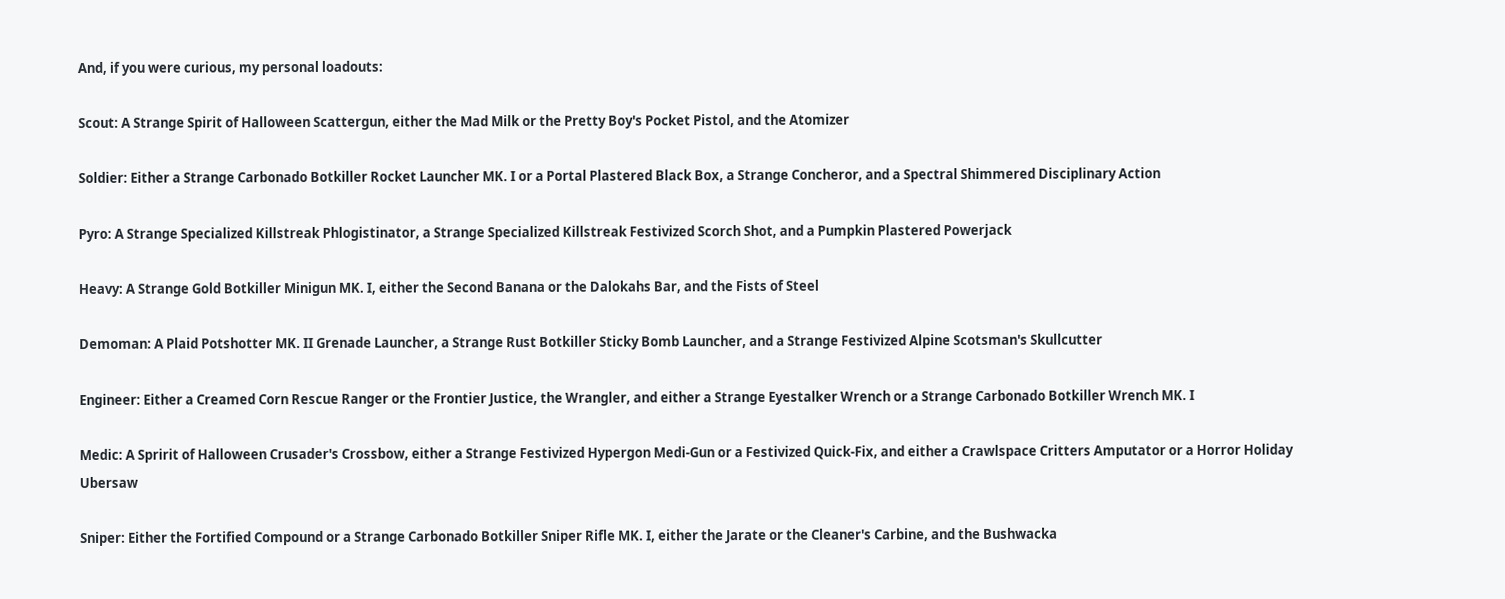And, if you were curious, my personal loadouts:

Scout: A Strange Spirit of Halloween Scattergun, either the Mad Milk or the Pretty Boy's Pocket Pistol, and the Atomizer

Soldier: Either a Strange Carbonado Botkiller Rocket Launcher MK. I or a Portal Plastered Black Box, a Strange Concheror, and a Spectral Shimmered Disciplinary Action

Pyro: A Strange Specialized Killstreak Phlogistinator, a Strange Specialized Killstreak Festivized Scorch Shot, and a Pumpkin Plastered Powerjack

Heavy: A Strange Gold Botkiller Minigun MK. I, either the Second Banana or the Dalokahs Bar, and the Fists of Steel

Demoman: A Plaid Potshotter MK. II Grenade Launcher, a Strange Rust Botkiller Sticky Bomb Launcher, and a Strange Festivized Alpine Scotsman's Skullcutter

Engineer: Either a Creamed Corn Rescue Ranger or the Frontier Justice, the Wrangler, and either a Strange Eyestalker Wrench or a Strange Carbonado Botkiller Wrench MK. I

Medic: A Spririt of Halloween Crusader's Crossbow, either a Strange Festivized Hypergon Medi-Gun or a Festivized Quick-Fix, and either a Crawlspace Critters Amputator or a Horror Holiday Ubersaw

Sniper: Either the Fortified Compound or a Strange Carbonado Botkiller Sniper Rifle MK. I, either the Jarate or the Cleaner's Carbine, and the Bushwacka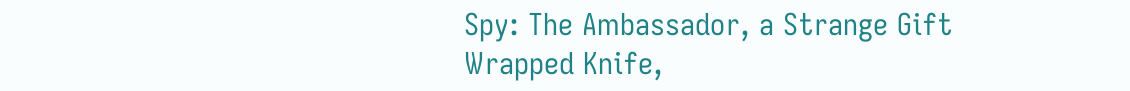Spy: The Ambassador, a Strange Gift Wrapped Knife,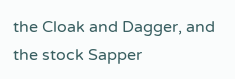the Cloak and Dagger, and the stock Sapper